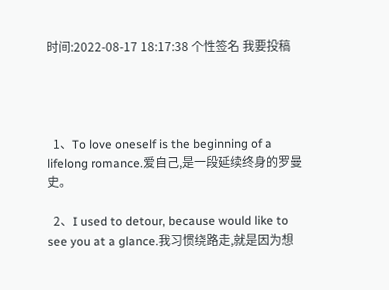时间:2022-08-17 18:17:38 个性签名 我要投稿




  1、To love oneself is the beginning of a lifelong romance.爱自己,是一段延续终身的罗曼史。

  2、I used to detour, because would like to see you at a glance.我习惯绕路走,就是因为想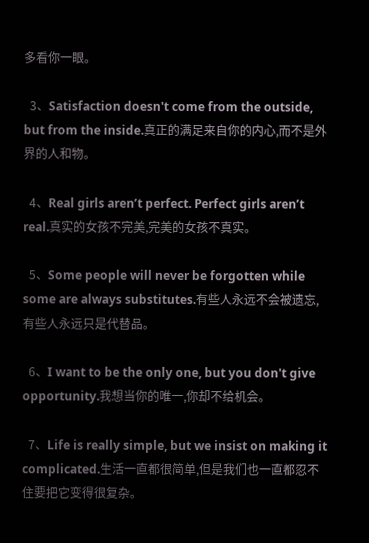多看你一眼。

  3、Satisfaction doesn't come from the outside, but from the inside.真正的满足来自你的内心,而不是外界的人和物。

  4、Real girls aren’t perfect. Perfect girls aren’t real.真实的女孩不完美,完美的女孩不真实。

  5、Some people will never be forgotten while some are always substitutes.有些人永远不会被遗忘,有些人永远只是代替品。

  6、I want to be the only one, but you don't give opportunity.我想当你的唯一,你却不给机会。

  7、Life is really simple, but we insist on making it complicated.生活一直都很简单,但是我们也一直都忍不住要把它变得很复杂。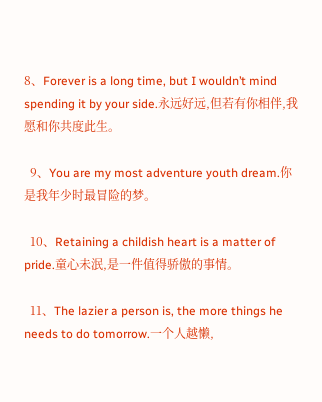8、Forever is a long time, but I wouldn’t mind spending it by your side.永远好远,但若有你相伴,我愿和你共度此生。

  9、You are my most adventure youth dream.你是我年少时最冒险的梦。

  10、Retaining a childish heart is a matter of pride.童心未泯,是一件值得骄傲的事情。

  11、The lazier a person is, the more things he needs to do tomorrow.一个人越懒,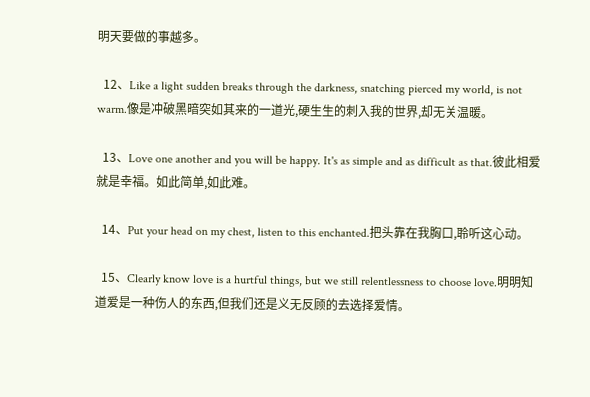明天要做的事越多。

  12、Like a light sudden breaks through the darkness, snatching pierced my world, is not warm.像是冲破黑暗突如其来的一道光,硬生生的刺入我的世界,却无关温暖。

  13、Love one another and you will be happy. It's as simple and as difficult as that.彼此相爱就是幸福。如此简单,如此难。

  14、Put your head on my chest, listen to this enchanted.把头靠在我胸口,聆听这心动。

  15、Clearly know love is a hurtful things, but we still relentlessness to choose love.明明知道爱是一种伤人的东西,但我们还是义无反顾的去选择爱情。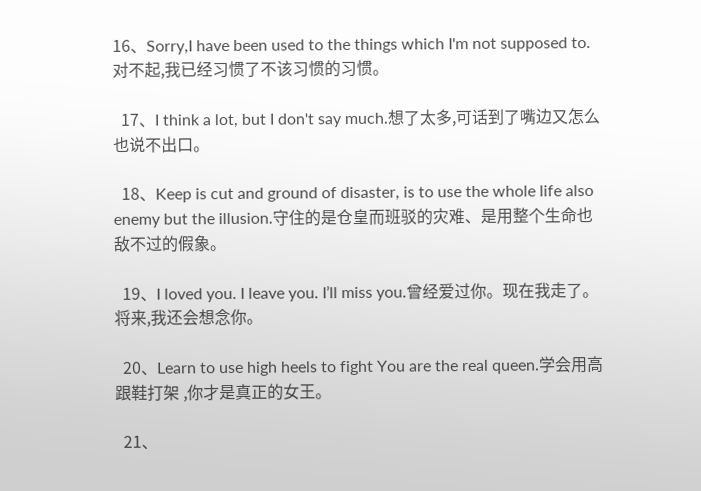16、Sorry,I have been used to the things which I'm not supposed to.对不起,我已经习惯了不该习惯的习惯。

  17、I think a lot, but I don't say much.想了太多,可话到了嘴边又怎么也说不出口。

  18、Keep is cut and ground of disaster, is to use the whole life also enemy but the illusion.守住的是仓皇而班驳的灾难、是用整个生命也敌不过的假象。

  19、I loved you. I leave you. I’ll miss you.曾经爱过你。现在我走了。将来,我还会想念你。

  20、Learn to use high heels to fight You are the real queen.学会用高跟鞋打架 ,你才是真正的女王。

  21、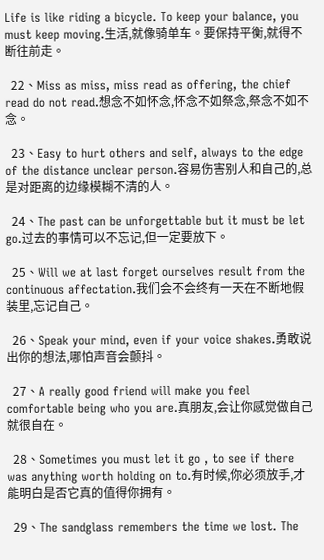Life is like riding a bicycle. To keep your balance, you must keep moving.生活,就像骑单车。要保持平衡,就得不断往前走。

  22、Miss as miss, miss read as offering, the chief read do not read.想念不如怀念,怀念不如祭念,祭念不如不念。

  23、Easy to hurt others and self, always to the edge of the distance unclear person.容易伤害别人和自己的,总是对距离的边缘模糊不清的人。

  24、The past can be unforgettable but it must be let go.过去的事情可以不忘记,但一定要放下。

  25、Will we at last forget ourselves result from the continuous affectation.我们会不会终有一天在不断地假装里,忘记自己。

  26、Speak your mind, even if your voice shakes.勇敢说出你的想法,哪怕声音会颤抖。

  27、A really good friend will make you feel comfortable being who you are.真朋友,会让你感觉做自己就很自在。

  28、Sometimes you must let it go , to see if there was anything worth holding on to.有时候,你必须放手,才能明白是否它真的值得你拥有。

  29、The sandglass remembers the time we lost. The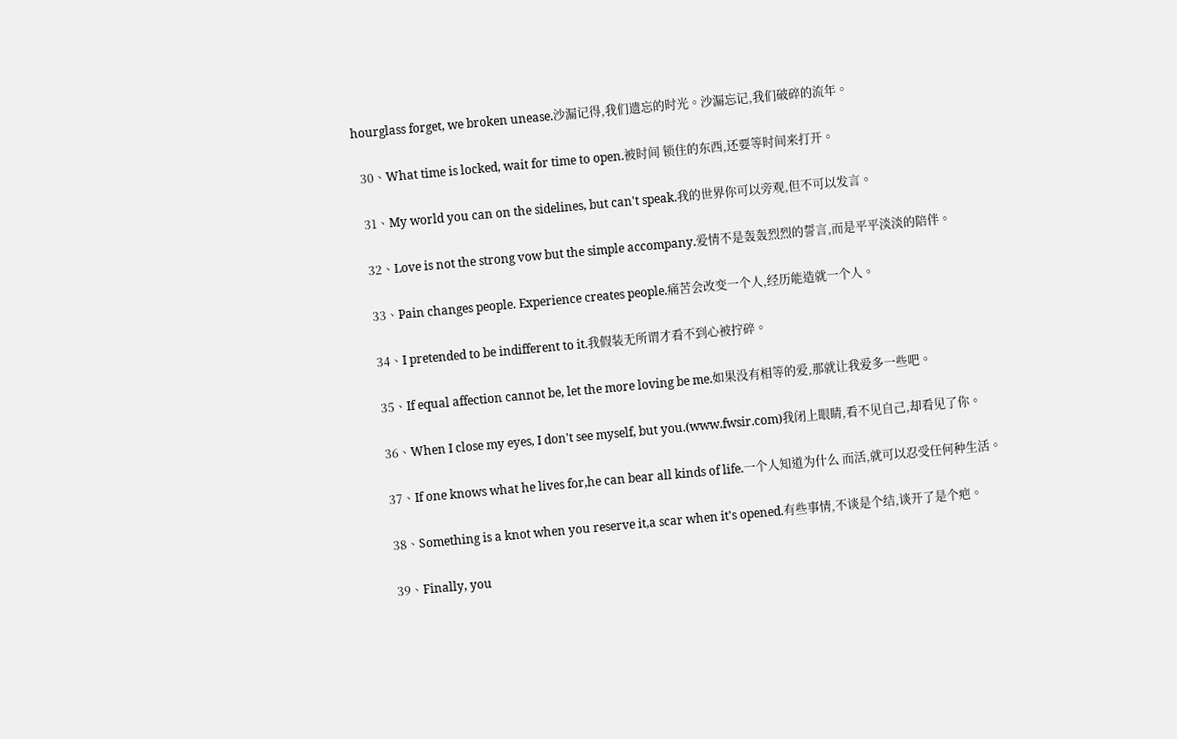hourglass forget, we broken unease.沙漏记得,我们遗忘的时光。沙漏忘记,我们破碎的流年。

  30、What time is locked, wait for time to open.被时间 锁住的东西,还要等时间来打开。

  31、My world you can on the sidelines, but can't speak.我的世界你可以旁观,但不可以发言。

  32、Love is not the strong vow but the simple accompany.爱情不是轰轰烈烈的誓言,而是平平淡淡的陪伴。

  33、Pain changes people. Experience creates people.痛苦会改变一个人,经历能造就一个人。

  34、I pretended to be indifferent to it.我假装无所谓才看不到心被拧碎。

  35、If equal affection cannot be, let the more loving be me.如果没有相等的爱,那就让我爱多一些吧。

  36、When I close my eyes, I don't see myself, but you.(www.fwsir.com)我闭上眼睛,看不见自己,却看见了你。

  37、If one knows what he lives for,he can bear all kinds of life.一个人知道为什么 而活,就可以忍受任何种生活。

  38、Something is a knot when you reserve it,a scar when it's opened.有些事情,不谈是个结,谈开了是个疤。

  39、Finally, you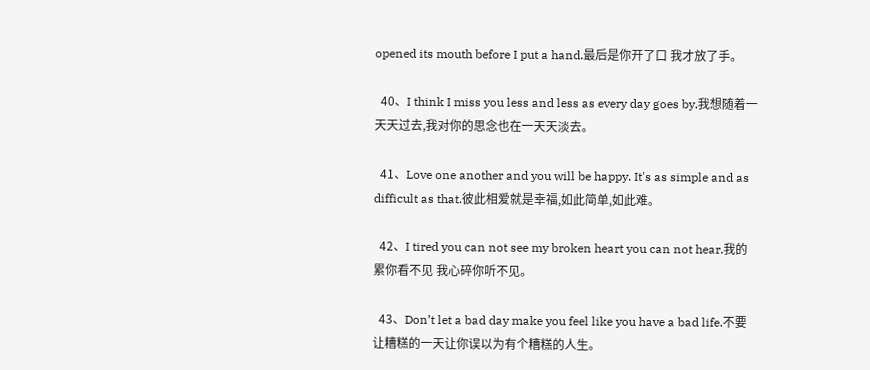opened its mouth before I put a hand.最后是你开了口 我才放了手。

  40、I think I miss you less and less as every day goes by.我想随着一天天过去,我对你的思念也在一天天淡去。

  41、Love one another and you will be happy. It's as simple and as difficult as that.彼此相爱就是幸福,如此简单,如此难。

  42、I tired you can not see my broken heart you can not hear.我的累你看不见 我心碎你听不见。

  43、Don’t let a bad day make you feel like you have a bad life.不要让糟糕的一天让你误以为有个糟糕的人生。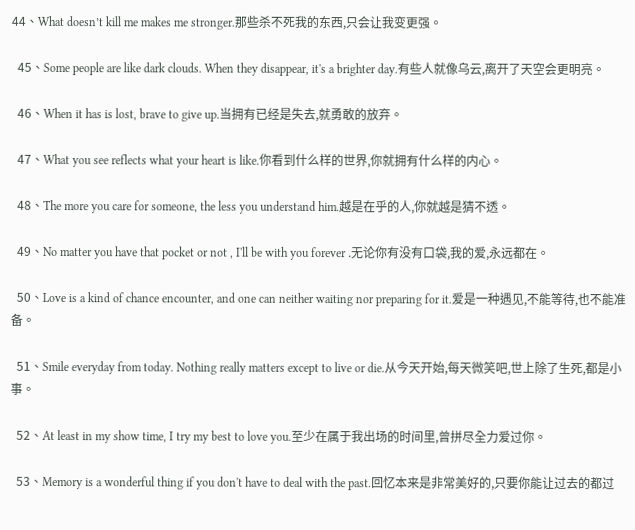44、What doesn’t kill me makes me stronger.那些杀不死我的东西,只会让我变更强。

  45、Some people are like dark clouds. When they disappear, it's a brighter day.有些人就像乌云,离开了天空会更明亮。

  46、When it has is lost, brave to give up.当拥有已经是失去,就勇敢的放弃。

  47、What you see reflects what your heart is like.你看到什么样的世界,你就拥有什么样的内心。

  48、The more you care for someone, the less you understand him.越是在乎的人,你就越是猜不透。

  49、No matter you have that pocket or not , I'll be with you forever .无论你有没有口袋,我的爱,永远都在。

  50、Love is a kind of chance encounter, and one can neither waiting nor preparing for it.爱是一种遇见,不能等待,也不能准备。

  51、Smile everyday from today. Nothing really matters except to live or die.从今天开始,每天微笑吧,世上除了生死,都是小事。

  52、At least in my show time, I try my best to love you.至少在属于我出场的时间里,曾拼尽全力爱过你。

  53、Memory is a wonderful thing if you don't have to deal with the past.回忆本来是非常美好的,只要你能让过去的都过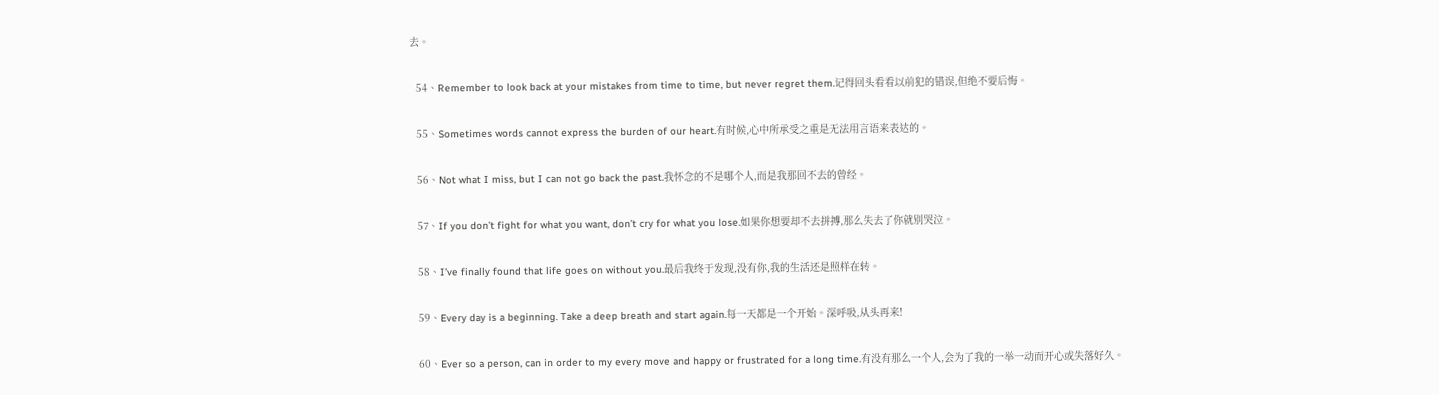去。

  54、Remember to look back at your mistakes from time to time, but never regret them.记得回头看看以前犯的错误,但绝不要后悔。

  55、Sometimes words cannot express the burden of our heart.有时候,心中所承受之重是无法用言语来表达的。

  56、Not what I miss, but I can not go back the past.我怀念的不是哪个人,而是我那回不去的曾经。

  57、If you don’t fight for what you want, don’t cry for what you lose.如果你想要却不去拼搏,那么失去了你就别哭泣。

  58、I’ve finally found that life goes on without you.最后我终于发现,没有你,我的生活还是照样在转。

  59、Every day is a beginning. Take a deep breath and start again.每一天都是一个开始。深呼吸,从头再来!

  60、Ever so a person, can in order to my every move and happy or frustrated for a long time.有没有那么一个人,会为了我的一举一动而开心或失落好久。